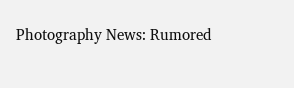Photography News: Rumored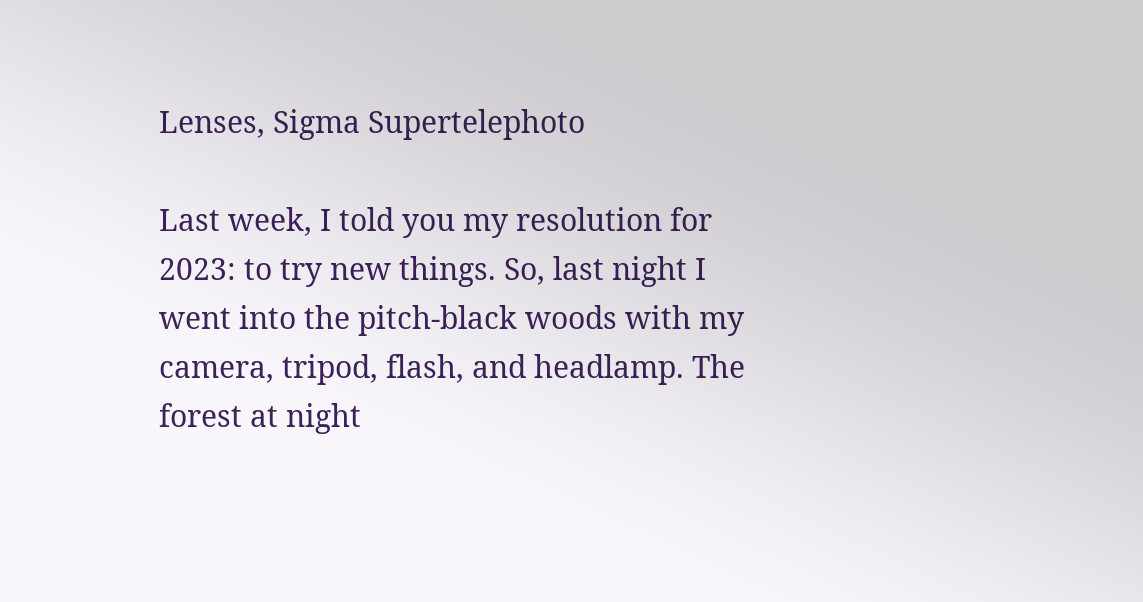Lenses, Sigma Supertelephoto

Last week, I told you my resolution for 2023: to try new things. So, last night I went into the pitch-black woods with my camera, tripod, flash, and headlamp. The forest at night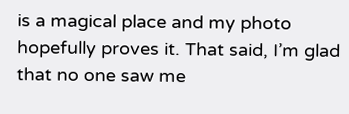is a magical place and my photo hopefully proves it. That said, I’m glad that no one saw me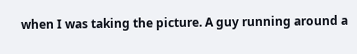when I was taking the picture. A guy running around a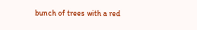bunch of trees with a red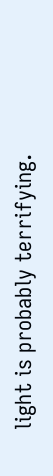light is probably terrifying.